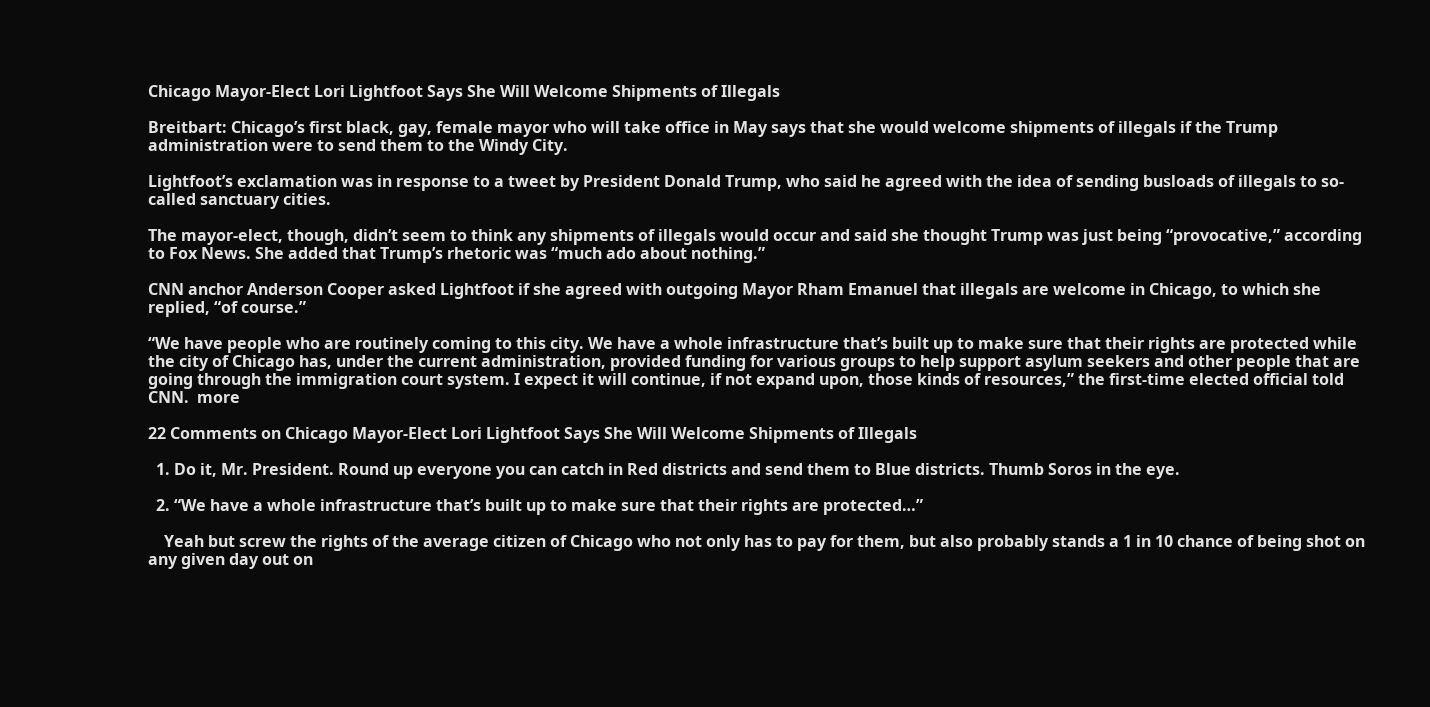Chicago Mayor-Elect Lori Lightfoot Says She Will Welcome Shipments of Illegals

Breitbart: Chicago’s first black, gay, female mayor who will take office in May says that she would welcome shipments of illegals if the Trump administration were to send them to the Windy City.

Lightfoot’s exclamation was in response to a tweet by President Donald Trump, who said he agreed with the idea of sending busloads of illegals to so-called sanctuary cities.

The mayor-elect, though, didn’t seem to think any shipments of illegals would occur and said she thought Trump was just being “provocative,” according to Fox News. She added that Trump’s rhetoric was “much ado about nothing.”

CNN anchor Anderson Cooper asked Lightfoot if she agreed with outgoing Mayor Rham Emanuel that illegals are welcome in Chicago, to which she replied, “of course.”

“We have people who are routinely coming to this city. We have a whole infrastructure that’s built up to make sure that their rights are protected while the city of Chicago has, under the current administration, provided funding for various groups to help support asylum seekers and other people that are going through the immigration court system. I expect it will continue, if not expand upon, those kinds of resources,” the first-time elected official told CNN.  more

22 Comments on Chicago Mayor-Elect Lori Lightfoot Says She Will Welcome Shipments of Illegals

  1. Do it, Mr. President. Round up everyone you can catch in Red districts and send them to Blue districts. Thumb Soros in the eye.

  2. “We have a whole infrastructure that’s built up to make sure that their rights are protected…”

    Yeah but screw the rights of the average citizen of Chicago who not only has to pay for them, but also probably stands a 1 in 10 chance of being shot on any given day out on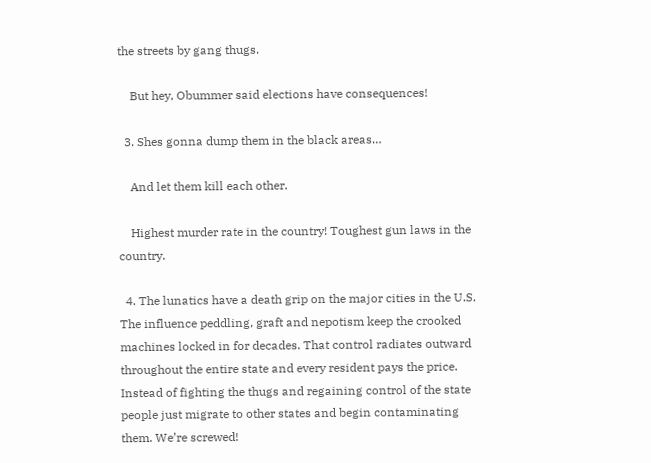the streets by gang thugs.

    But hey, Obummer said elections have consequences!

  3. Shes gonna dump them in the black areas…

    And let them kill each other.

    Highest murder rate in the country! Toughest gun laws in the country.

  4. The lunatics have a death grip on the major cities in the U.S. The influence peddling, graft and nepotism keep the crooked machines locked in for decades. That control radiates outward throughout the entire state and every resident pays the price. Instead of fighting the thugs and regaining control of the state people just migrate to other states and begin contaminating them. We’re screwed!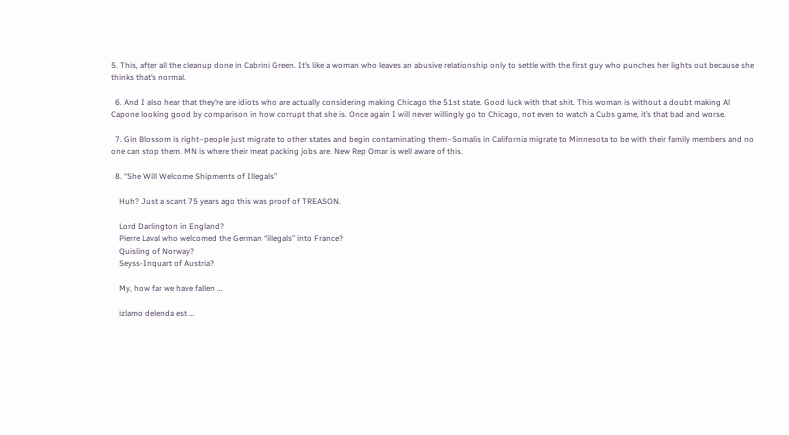5. This, after all the cleanup done in Cabrini Green. It’s like a woman who leaves an abusive relationship only to settle with the first guy who punches her lights out because she thinks that’s normal.

  6. And I also hear that they’re are idiots who are actually considering making Chicago the 51st state. Good luck with that shit. This woman is without a doubt making Al Capone looking good by comparison in how corrupt that she is. Once again I will never willingly go to Chicago, not even to watch a Cubs game, it’s that bad and worse.

  7. Gin Blossom is right–people just migrate to other states and begin contaminating them–Somalis in California migrate to Minnesota to be with their family members and no one can stop them. MN is where their meat packing jobs are. New Rep Omar is well aware of this.

  8. “She Will Welcome Shipments of Illegals”

    Huh? Just a scant 75 years ago this was proof of TREASON.

    Lord Darlington in England?
    Pierre Laval who welcomed the German “illegals” into France?
    Quisling of Norway?
    Seyss-Inquart of Austria?

    My, how far we have fallen …

    izlamo delenda est …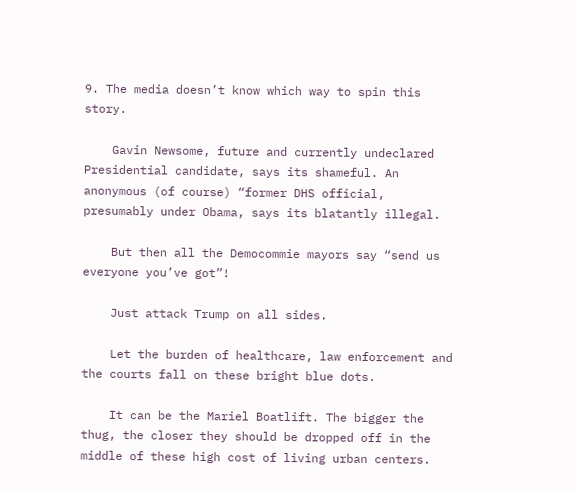9. The media doesn’t know which way to spin this story.

    Gavin Newsome, future and currently undeclared Presidential candidate, says its shameful. An anonymous (of course) “former DHS official, presumably under Obama, says its blatantly illegal.

    But then all the Democommie mayors say “send us everyone you’ve got”!

    Just attack Trump on all sides.

    Let the burden of healthcare, law enforcement and the courts fall on these bright blue dots.

    It can be the Mariel Boatlift. The bigger the thug, the closer they should be dropped off in the middle of these high cost of living urban centers.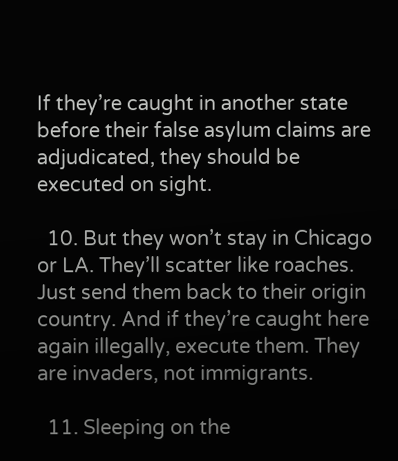If they’re caught in another state before their false asylum claims are adjudicated, they should be executed on sight.

  10. But they won’t stay in Chicago or LA. They’ll scatter like roaches. Just send them back to their origin country. And if they’re caught here again illegally, execute them. They are invaders, not immigrants.

  11. Sleeping on the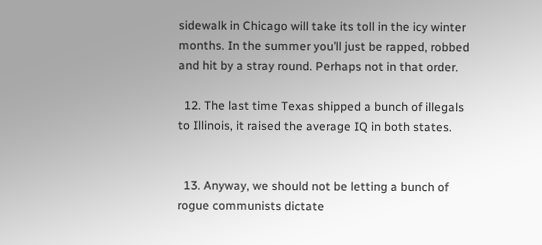sidewalk in Chicago will take its toll in the icy winter months. In the summer you’ll just be rapped, robbed and hit by a stray round. Perhaps not in that order.

  12. The last time Texas shipped a bunch of illegals to Illinois, it raised the average IQ in both states.


  13. Anyway, we should not be letting a bunch of rogue communists dictate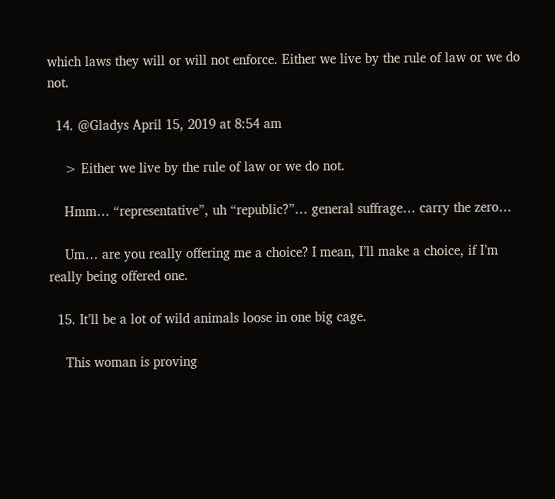which laws they will or will not enforce. Either we live by the rule of law or we do not.

  14. @Gladys April 15, 2019 at 8:54 am

    > Either we live by the rule of law or we do not.

    Hmm… “representative”, uh “republic?”… general suffrage… carry the zero…

    Um… are you really offering me a choice? I mean, I’ll make a choice, if I’m really being offered one.

  15. It’ll be a lot of wild animals loose in one big cage.

    This woman is proving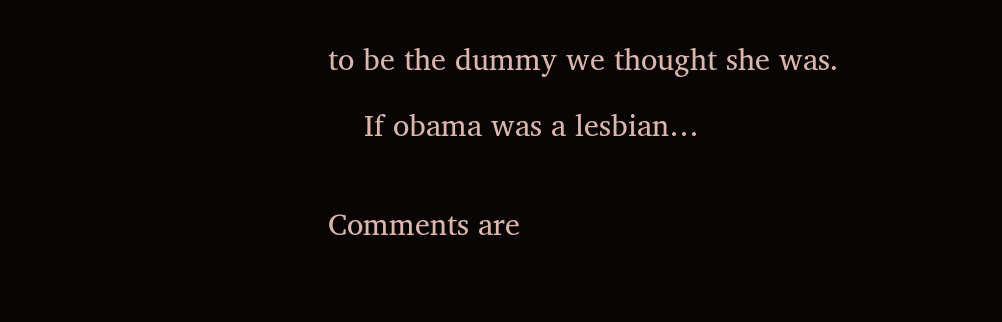to be the dummy we thought she was.

    If obama was a lesbian…


Comments are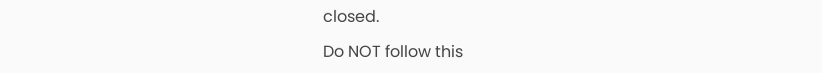closed.

Do NOT follow this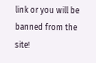link or you will be banned from the site!